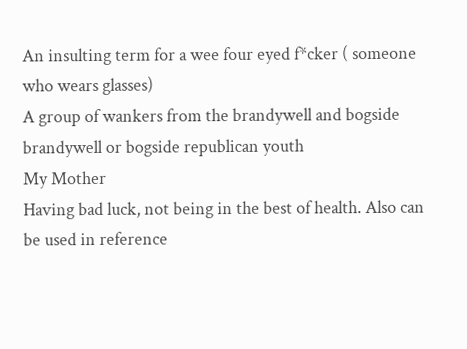An insulting term for a wee four eyed f*cker ( someone who wears glasses)
A group of wankers from the brandywell and bogside brandywell or bogside republican youth
My Mother
Having bad luck, not being in the best of health. Also can be used in reference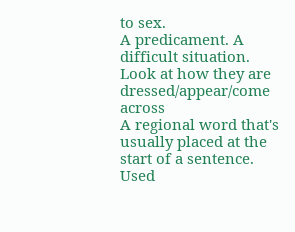to sex.
A predicament. A difficult situation.
Look at how they are dressed/appear/come across
A regional word that's usually placed at the start of a sentence. Used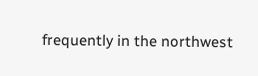frequently in the northwest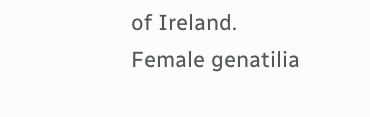of Ireland.
Female genatilia